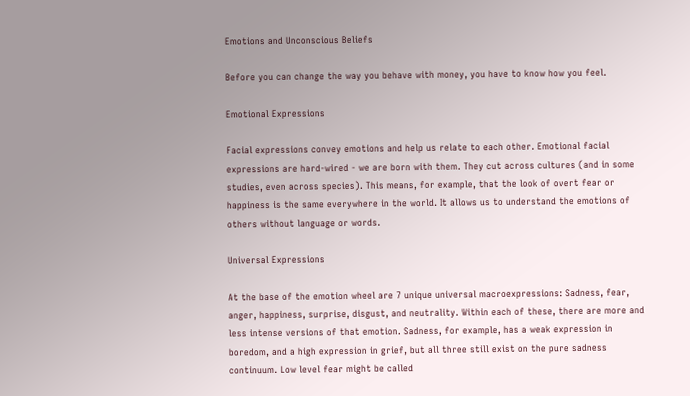Emotions and Unconscious Beliefs

Before you can change the way you behave with money, you have to know how you feel.

Emotional Expressions

Facial expressions convey emotions and help us relate to each other. Emotional facial expressions are hard-wired - we are born with them. They cut across cultures (and in some studies, even across species). This means, for example, that the look of overt fear or happiness is the same everywhere in the world. It allows us to understand the emotions of others without language or words.

Universal Expressions

At the base of the emotion wheel are 7 unique universal macroexpressions: Sadness, fear, anger, happiness, surprise, disgust, and neutrality. Within each of these, there are more and less intense versions of that emotion. Sadness, for example, has a weak expression in boredom, and a high expression in grief, but all three still exist on the pure sadness continuum. Low level fear might be called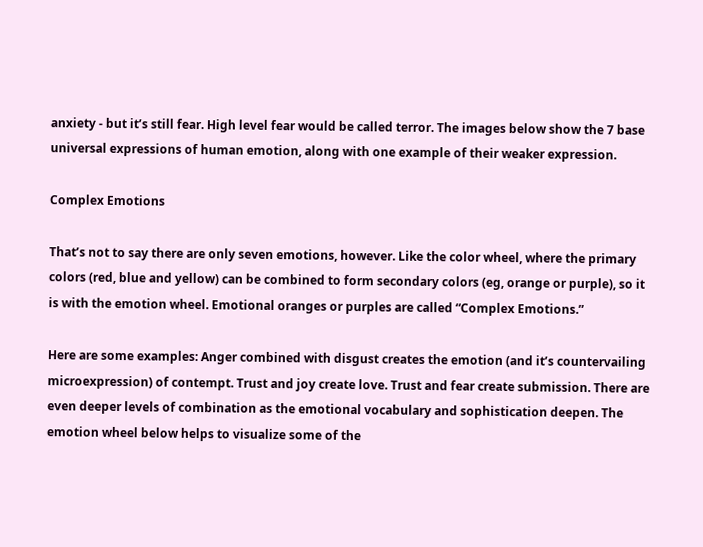anxiety - but it’s still fear. High level fear would be called terror. The images below show the 7 base universal expressions of human emotion, along with one example of their weaker expression.

Complex Emotions

That’s not to say there are only seven emotions, however. Like the color wheel, where the primary colors (red, blue and yellow) can be combined to form secondary colors (eg, orange or purple), so it is with the emotion wheel. Emotional oranges or purples are called “Complex Emotions.”

Here are some examples: Anger combined with disgust creates the emotion (and it’s countervailing microexpression) of contempt. Trust and joy create love. Trust and fear create submission. There are even deeper levels of combination as the emotional vocabulary and sophistication deepen. The emotion wheel below helps to visualize some of the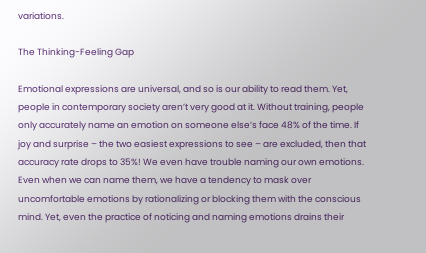variations.

The Thinking-Feeling Gap

Emotional expressions are universal, and so is our ability to read them. Yet, people in contemporary society aren’t very good at it. Without training, people only accurately name an emotion on someone else’s face 48% of the time. If joy and surprise – the two easiest expressions to see – are excluded, then that accuracy rate drops to 35%! We even have trouble naming our own emotions. Even when we can name them, we have a tendency to mask over uncomfortable emotions by rationalizing or blocking them with the conscious mind. Yet, even the practice of noticing and naming emotions drains their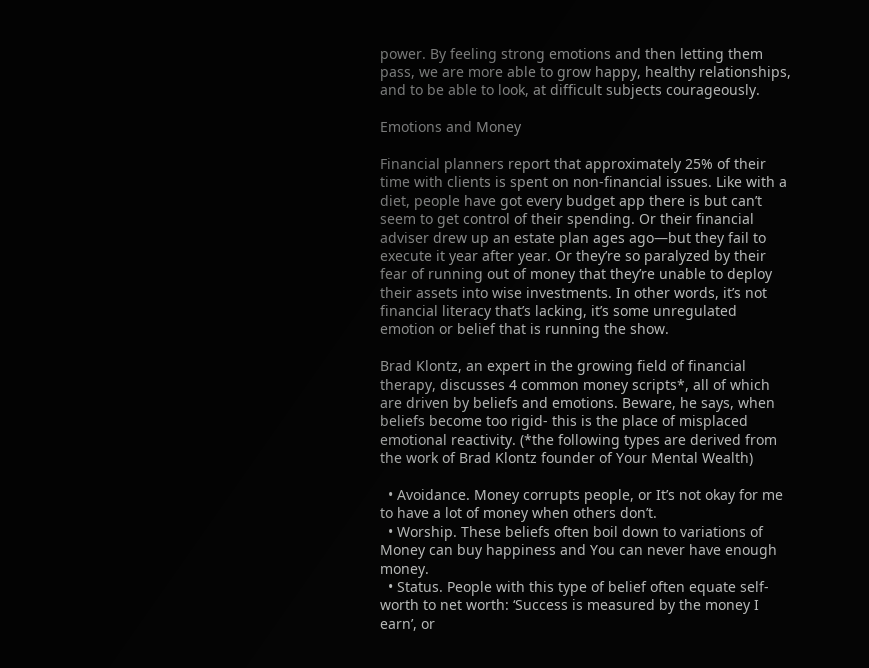power. By feeling strong emotions and then letting them pass, we are more able to grow happy, healthy relationships, and to be able to look, at difficult subjects courageously.

Emotions and Money

Financial planners report that approximately 25% of their time with clients is spent on non-financial issues. Like with a diet, people have got every budget app there is but can’t seem to get control of their spending. Or their financial adviser drew up an estate plan ages ago—but they fail to execute it year after year. Or they’re so paralyzed by their fear of running out of money that they’re unable to deploy their assets into wise investments. In other words, it’s not financial literacy that’s lacking, it’s some unregulated emotion or belief that is running the show.

Brad Klontz, an expert in the growing field of financial therapy, discusses 4 common money scripts*, all of which are driven by beliefs and emotions. Beware, he says, when beliefs become too rigid- this is the place of misplaced emotional reactivity. (*the following types are derived from the work of Brad Klontz founder of Your Mental Wealth)

  • Avoidance. Money corrupts people, or It’s not okay for me to have a lot of money when others don’t.
  • Worship. These beliefs often boil down to variations of Money can buy happiness and You can never have enough money.
  • Status. People with this type of belief often equate self-worth to net worth: ‘Success is measured by the money I earn’, or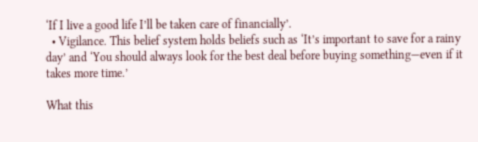‘If I live a good life I’ll be taken care of financially’.
  • Vigilance. This belief system holds beliefs such as ‘It’s important to save for a rainy day’ and ‘You should always look for the best deal before buying something—even if it takes more time.’

What this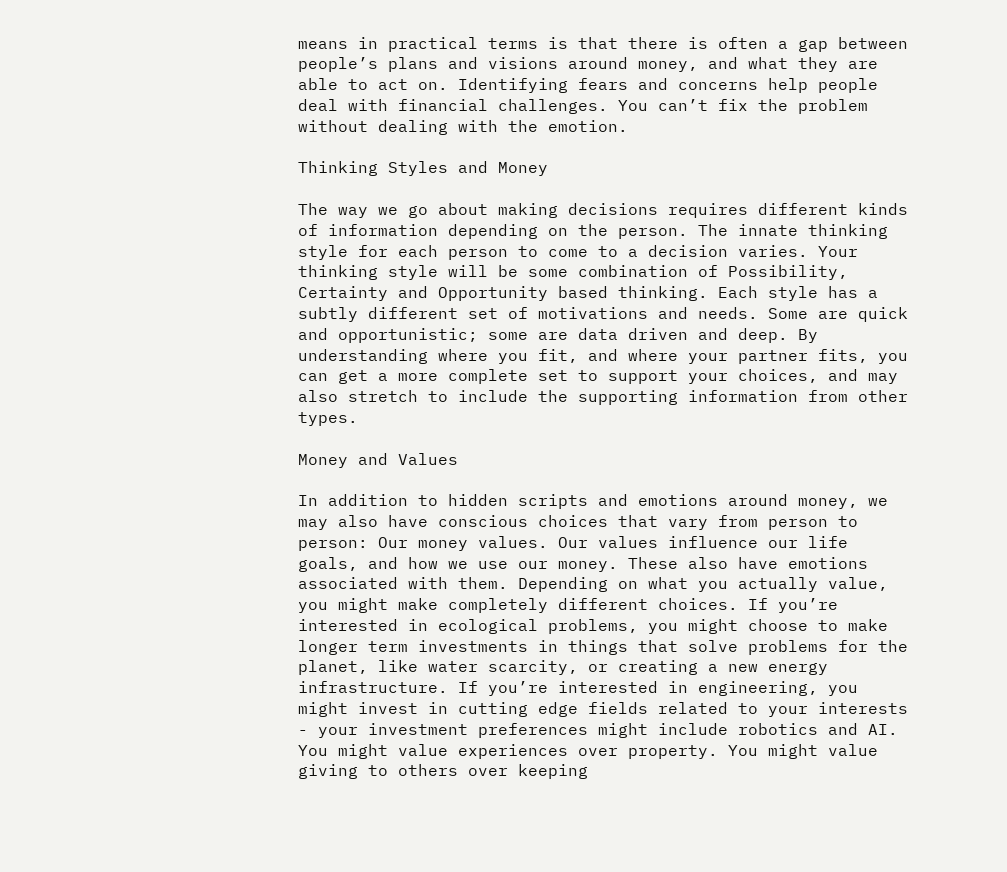means in practical terms is that there is often a gap between people’s plans and visions around money, and what they are able to act on. Identifying fears and concerns help people deal with financial challenges. You can’t fix the problem without dealing with the emotion.

Thinking Styles and Money

The way we go about making decisions requires different kinds of information depending on the person. The innate thinking style for each person to come to a decision varies. Your thinking style will be some combination of Possibility, Certainty and Opportunity based thinking. Each style has a subtly different set of motivations and needs. Some are quick and opportunistic; some are data driven and deep. By understanding where you fit, and where your partner fits, you can get a more complete set to support your choices, and may also stretch to include the supporting information from other types.

Money and Values

In addition to hidden scripts and emotions around money, we may also have conscious choices that vary from person to person: Our money values. Our values influence our life goals, and how we use our money. These also have emotions associated with them. Depending on what you actually value, you might make completely different choices. If you’re interested in ecological problems, you might choose to make longer term investments in things that solve problems for the planet, like water scarcity, or creating a new energy infrastructure. If you’re interested in engineering, you might invest in cutting edge fields related to your interests - your investment preferences might include robotics and AI. You might value experiences over property. You might value giving to others over keeping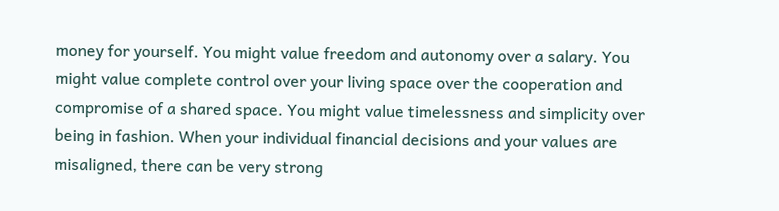money for yourself. You might value freedom and autonomy over a salary. You might value complete control over your living space over the cooperation and compromise of a shared space. You might value timelessness and simplicity over being in fashion. When your individual financial decisions and your values are misaligned, there can be very strong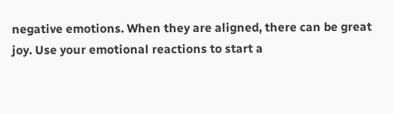negative emotions. When they are aligned, there can be great joy. Use your emotional reactions to start a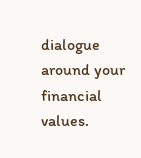dialogue around your financial values.